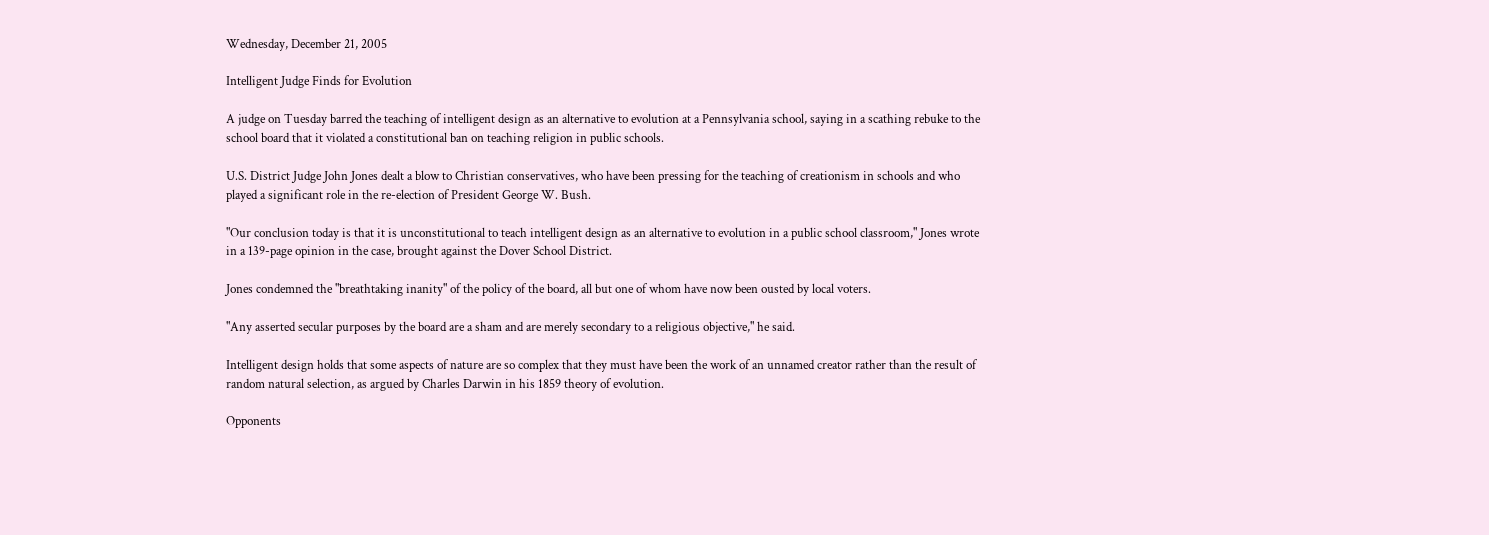Wednesday, December 21, 2005

Intelligent Judge Finds for Evolution

A judge on Tuesday barred the teaching of intelligent design as an alternative to evolution at a Pennsylvania school, saying in a scathing rebuke to the school board that it violated a constitutional ban on teaching religion in public schools.

U.S. District Judge John Jones dealt a blow to Christian conservatives, who have been pressing for the teaching of creationism in schools and who played a significant role in the re-election of President George W. Bush.

"Our conclusion today is that it is unconstitutional to teach intelligent design as an alternative to evolution in a public school classroom," Jones wrote in a 139-page opinion in the case, brought against the Dover School District.

Jones condemned the "breathtaking inanity" of the policy of the board, all but one of whom have now been ousted by local voters.

"Any asserted secular purposes by the board are a sham and are merely secondary to a religious objective," he said.

Intelligent design holds that some aspects of nature are so complex that they must have been the work of an unnamed creator rather than the result of random natural selection, as argued by Charles Darwin in his 1859 theory of evolution.

Opponents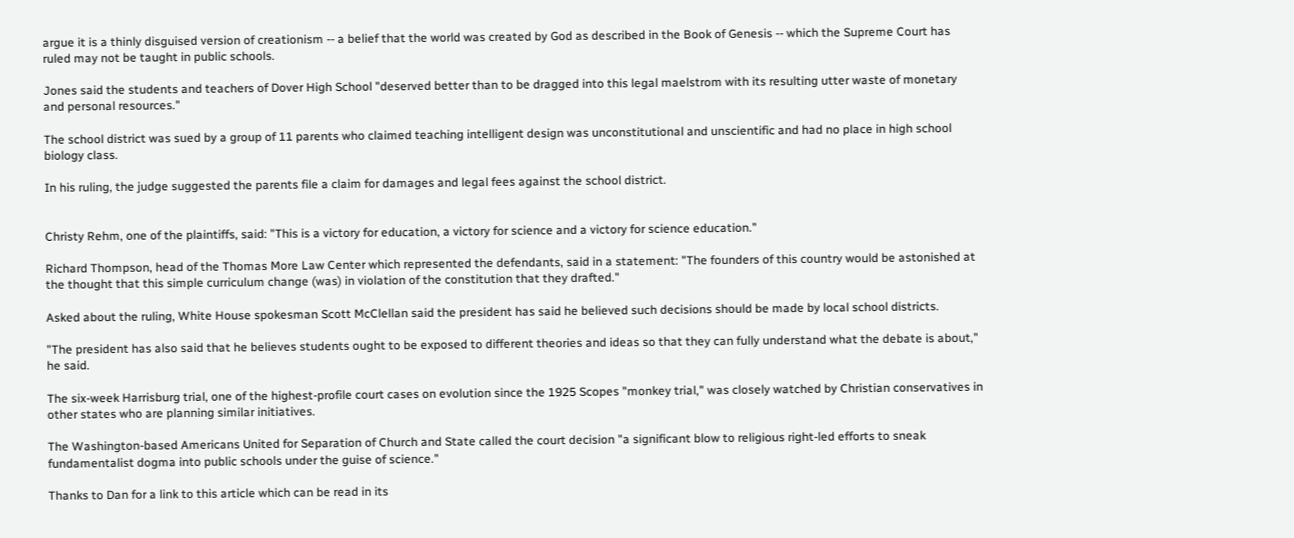argue it is a thinly disguised version of creationism -- a belief that the world was created by God as described in the Book of Genesis -- which the Supreme Court has ruled may not be taught in public schools.

Jones said the students and teachers of Dover High School "deserved better than to be dragged into this legal maelstrom with its resulting utter waste of monetary and personal resources."

The school district was sued by a group of 11 parents who claimed teaching intelligent design was unconstitutional and unscientific and had no place in high school biology class.

In his ruling, the judge suggested the parents file a claim for damages and legal fees against the school district.


Christy Rehm, one of the plaintiffs, said: "This is a victory for education, a victory for science and a victory for science education."

Richard Thompson, head of the Thomas More Law Center which represented the defendants, said in a statement: "The founders of this country would be astonished at the thought that this simple curriculum change (was) in violation of the constitution that they drafted."

Asked about the ruling, White House spokesman Scott McClellan said the president has said he believed such decisions should be made by local school districts.

"The president has also said that he believes students ought to be exposed to different theories and ideas so that they can fully understand what the debate is about," he said.

The six-week Harrisburg trial, one of the highest-profile court cases on evolution since the 1925 Scopes "monkey trial," was closely watched by Christian conservatives in other states who are planning similar initiatives.

The Washington-based Americans United for Separation of Church and State called the court decision "a significant blow to religious right-led efforts to sneak fundamentalist dogma into public schools under the guise of science."

Thanks to Dan for a link to this article which can be read in its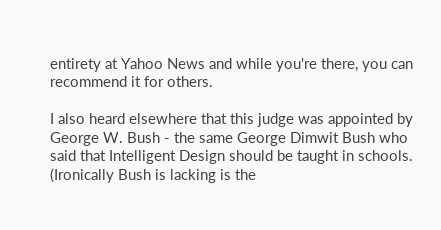entirety at Yahoo News and while you're there, you can recommend it for others.

I also heard elsewhere that this judge was appointed by George W. Bush - the same George Dimwit Bush who said that Intelligent Design should be taught in schools. (Ironically Bush is lacking is the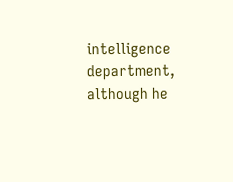intelligence department, although he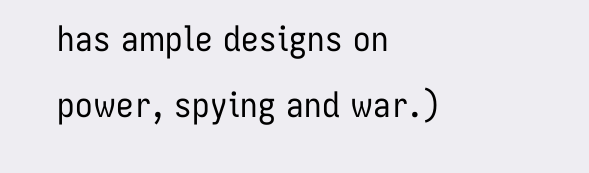has ample designs on power, spying and war.)